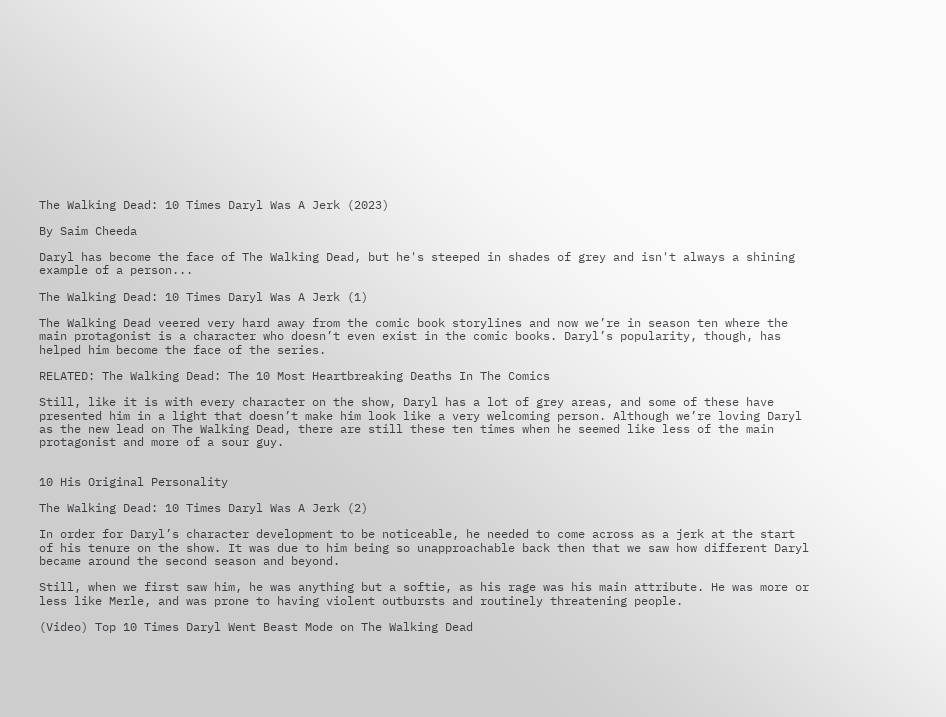The Walking Dead: 10 Times Daryl Was A Jerk (2023)

By Saim Cheeda

Daryl has become the face of The Walking Dead, but he's steeped in shades of grey and isn't always a shining example of a person...

The Walking Dead: 10 Times Daryl Was A Jerk (1)

The Walking Dead veered very hard away from the comic book storylines and now we’re in season ten where the main protagonist is a character who doesn’t even exist in the comic books. Daryl’s popularity, though, has helped him become the face of the series.

RELATED: The Walking Dead: The 10 Most Heartbreaking Deaths In The Comics

Still, like it is with every character on the show, Daryl has a lot of grey areas, and some of these have presented him in a light that doesn’t make him look like a very welcoming person. Although we’re loving Daryl as the new lead on The Walking Dead, there are still these ten times when he seemed like less of the main protagonist and more of a sour guy.


10 His Original Personality

The Walking Dead: 10 Times Daryl Was A Jerk (2)

In order for Daryl’s character development to be noticeable, he needed to come across as a jerk at the start of his tenure on the show. It was due to him being so unapproachable back then that we saw how different Daryl became around the second season and beyond.

Still, when we first saw him, he was anything but a softie, as his rage was his main attribute. He was more or less like Merle, and was prone to having violent outbursts and routinely threatening people.

(Video) Top 10 Times Daryl Went Beast Mode on The Walking Dead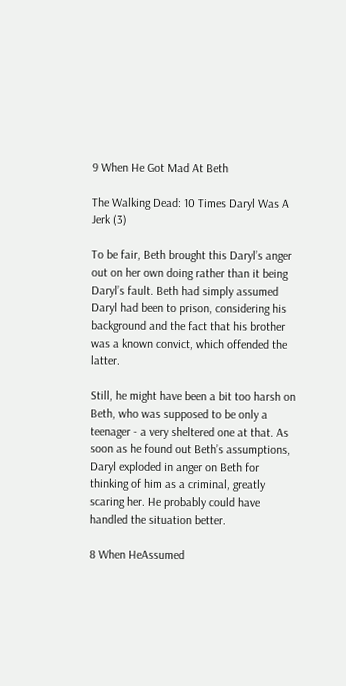9 When He Got Mad At Beth

The Walking Dead: 10 Times Daryl Was A Jerk (3)

To be fair, Beth brought this Daryl’s anger out on her own doing rather than it being Daryl’s fault. Beth had simply assumed Daryl had been to prison, considering his background and the fact that his brother was a known convict, which offended the latter.

Still, he might have been a bit too harsh on Beth, who was supposed to be only a teenager - a very sheltered one at that. As soon as he found out Beth’s assumptions, Daryl exploded in anger on Beth for thinking of him as a criminal, greatly scaring her. He probably could have handled the situation better.

8 When HeAssumed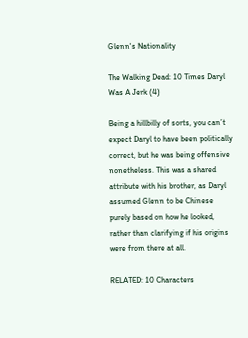Glenn's Nationality

The Walking Dead: 10 Times Daryl Was A Jerk (4)

Being a hillbilly of sorts, you can’t expect Daryl to have been politically correct, but he was being offensive nonetheless. This was a shared attribute with his brother, as Daryl assumed Glenn to be Chinese purely based on how he looked, rather than clarifying if his origins were from there at all.

RELATED: 10 Characters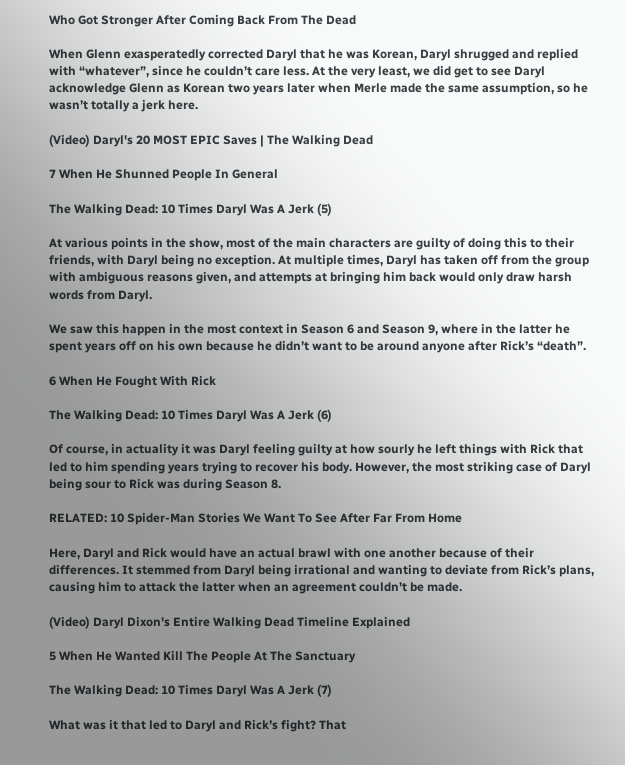Who Got Stronger After Coming Back From The Dead

When Glenn exasperatedly corrected Daryl that he was Korean, Daryl shrugged and replied with “whatever”, since he couldn’t care less. At the very least, we did get to see Daryl acknowledge Glenn as Korean two years later when Merle made the same assumption, so he wasn’t totally a jerk here.

(Video) Daryl's 20 MOST EPIC Saves | The Walking Dead

7 When He Shunned People In General

The Walking Dead: 10 Times Daryl Was A Jerk (5)

At various points in the show, most of the main characters are guilty of doing this to their friends, with Daryl being no exception. At multiple times, Daryl has taken off from the group with ambiguous reasons given, and attempts at bringing him back would only draw harsh words from Daryl.

We saw this happen in the most context in Season 6 and Season 9, where in the latter he spent years off on his own because he didn’t want to be around anyone after Rick’s “death”.

6 When He Fought With Rick

The Walking Dead: 10 Times Daryl Was A Jerk (6)

Of course, in actuality it was Daryl feeling guilty at how sourly he left things with Rick that led to him spending years trying to recover his body. However, the most striking case of Daryl being sour to Rick was during Season 8.

RELATED: 10 Spider-Man Stories We Want To See After Far From Home

Here, Daryl and Rick would have an actual brawl with one another because of their differences. It stemmed from Daryl being irrational and wanting to deviate from Rick’s plans, causing him to attack the latter when an agreement couldn’t be made.

(Video) Daryl Dixon's Entire Walking Dead Timeline Explained

5 When He Wanted Kill The People At The Sanctuary

The Walking Dead: 10 Times Daryl Was A Jerk (7)

What was it that led to Daryl and Rick’s fight? That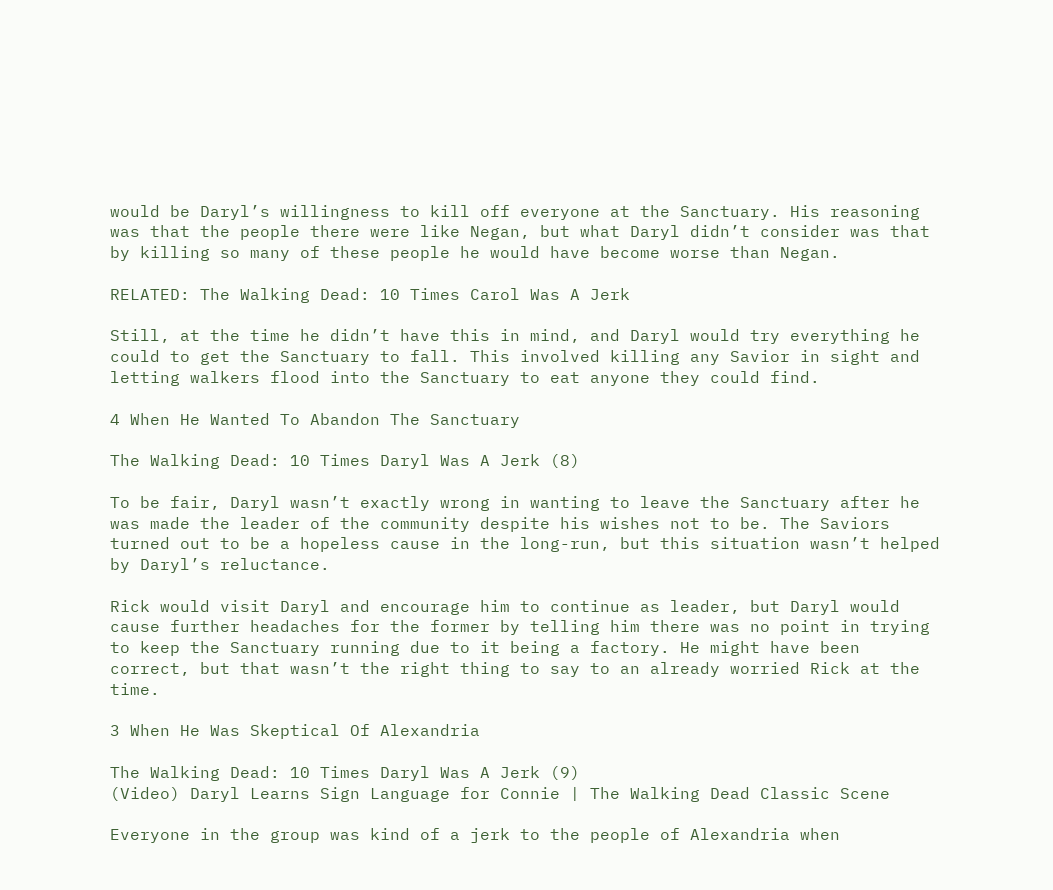would be Daryl’s willingness to kill off everyone at the Sanctuary. His reasoning was that the people there were like Negan, but what Daryl didn’t consider was that by killing so many of these people he would have become worse than Negan.

RELATED: The Walking Dead: 10 Times Carol Was A Jerk

Still, at the time he didn’t have this in mind, and Daryl would try everything he could to get the Sanctuary to fall. This involved killing any Savior in sight and letting walkers flood into the Sanctuary to eat anyone they could find.

4 When He Wanted To Abandon The Sanctuary

The Walking Dead: 10 Times Daryl Was A Jerk (8)

To be fair, Daryl wasn’t exactly wrong in wanting to leave the Sanctuary after he was made the leader of the community despite his wishes not to be. The Saviors turned out to be a hopeless cause in the long-run, but this situation wasn’t helped by Daryl’s reluctance.

Rick would visit Daryl and encourage him to continue as leader, but Daryl would cause further headaches for the former by telling him there was no point in trying to keep the Sanctuary running due to it being a factory. He might have been correct, but that wasn’t the right thing to say to an already worried Rick at the time.

3 When He Was Skeptical Of Alexandria

The Walking Dead: 10 Times Daryl Was A Jerk (9)
(Video) Daryl Learns Sign Language for Connie | The Walking Dead Classic Scene

Everyone in the group was kind of a jerk to the people of Alexandria when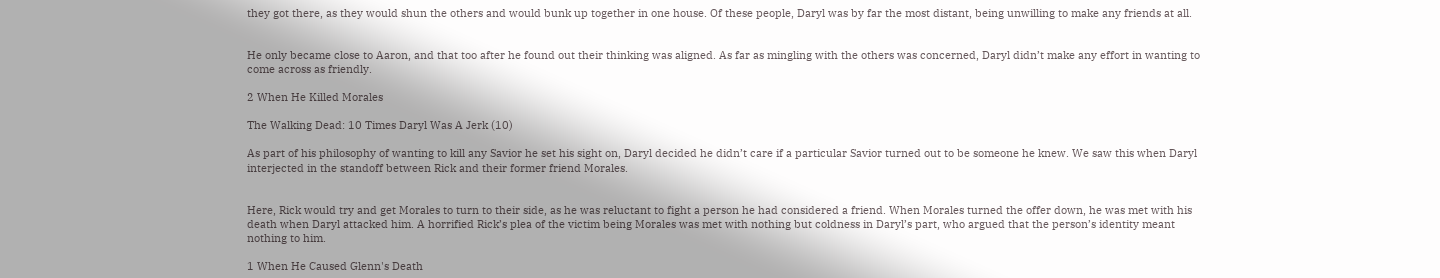they got there, as they would shun the others and would bunk up together in one house. Of these people, Daryl was by far the most distant, being unwilling to make any friends at all.


He only became close to Aaron, and that too after he found out their thinking was aligned. As far as mingling with the others was concerned, Daryl didn’t make any effort in wanting to come across as friendly.

2 When He Killed Morales

The Walking Dead: 10 Times Daryl Was A Jerk (10)

As part of his philosophy of wanting to kill any Savior he set his sight on, Daryl decided he didn’t care if a particular Savior turned out to be someone he knew. We saw this when Daryl interjected in the standoff between Rick and their former friend Morales.


Here, Rick would try and get Morales to turn to their side, as he was reluctant to fight a person he had considered a friend. When Morales turned the offer down, he was met with his death when Daryl attacked him. A horrified Rick’s plea of the victim being Morales was met with nothing but coldness in Daryl’s part, who argued that the person’s identity meant nothing to him.

1 When He Caused Glenn's Death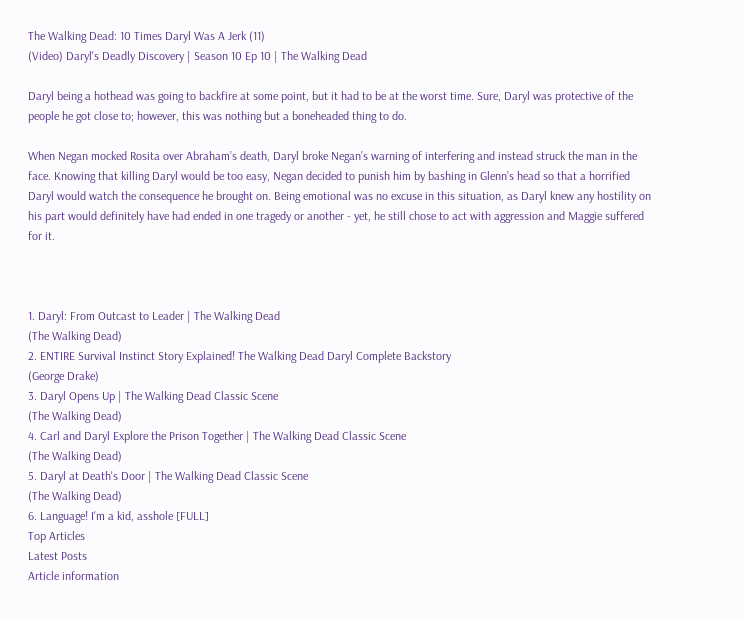The Walking Dead: 10 Times Daryl Was A Jerk (11)
(Video) Daryl's Deadly Discovery | Season 10 Ep 10 | The Walking Dead

Daryl being a hothead was going to backfire at some point, but it had to be at the worst time. Sure, Daryl was protective of the people he got close to; however, this was nothing but a boneheaded thing to do.

When Negan mocked Rosita over Abraham’s death, Daryl broke Negan’s warning of interfering and instead struck the man in the face. Knowing that killing Daryl would be too easy, Negan decided to punish him by bashing in Glenn’s head so that a horrified Daryl would watch the consequence he brought on. Being emotional was no excuse in this situation, as Daryl knew any hostility on his part would definitely have had ended in one tragedy or another - yet, he still chose to act with aggression and Maggie suffered for it.



1. Daryl: From Outcast to Leader | The Walking Dead
(The Walking Dead)
2. ENTIRE Survival Instinct Story Explained! The Walking Dead Daryl Complete Backstory
(George Drake)
3. Daryl Opens Up | The Walking Dead Classic Scene
(The Walking Dead)
4. Carl and Daryl Explore the Prison Together | The Walking Dead Classic Scene
(The Walking Dead)
5. Daryl at Death's Door | The Walking Dead Classic Scene
(The Walking Dead)
6. Language! I'm a kid, asshole [FULL]
Top Articles
Latest Posts
Article information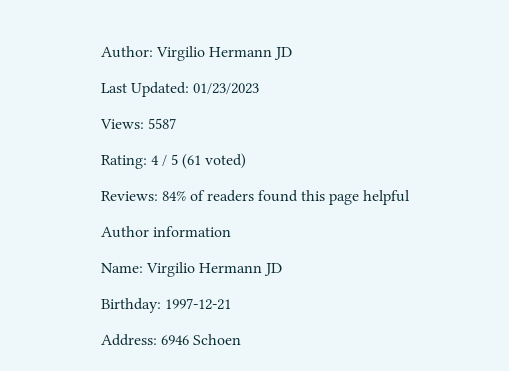Author: Virgilio Hermann JD

Last Updated: 01/23/2023

Views: 5587

Rating: 4 / 5 (61 voted)

Reviews: 84% of readers found this page helpful

Author information

Name: Virgilio Hermann JD

Birthday: 1997-12-21

Address: 6946 Schoen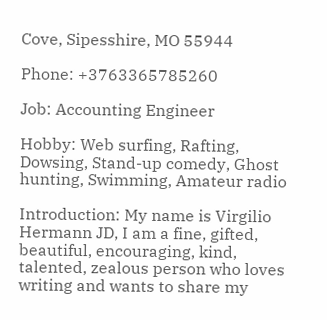Cove, Sipesshire, MO 55944

Phone: +3763365785260

Job: Accounting Engineer

Hobby: Web surfing, Rafting, Dowsing, Stand-up comedy, Ghost hunting, Swimming, Amateur radio

Introduction: My name is Virgilio Hermann JD, I am a fine, gifted, beautiful, encouraging, kind, talented, zealous person who loves writing and wants to share my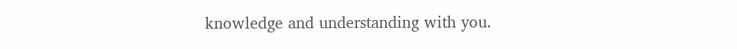knowledge and understanding with you.